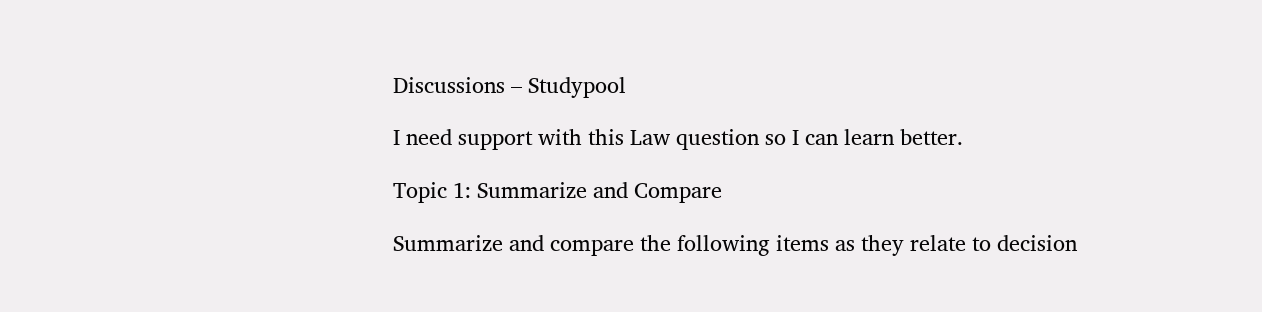Discussions – Studypool

I need support with this Law question so I can learn better.

Topic 1: Summarize and Compare

Summarize and compare the following items as they relate to decision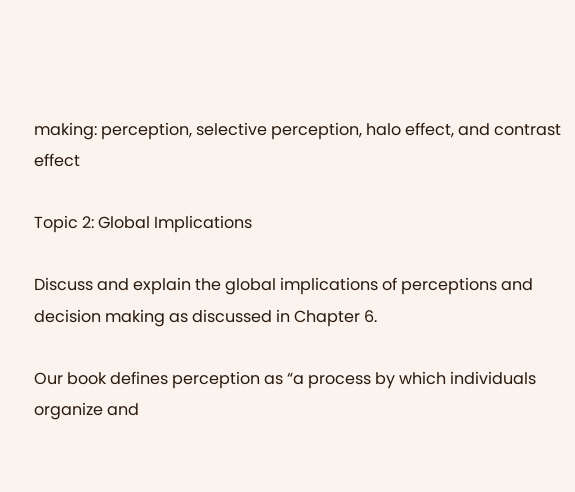making: perception, selective perception, halo effect, and contrast effect

Topic 2: Global Implications

Discuss and explain the global implications of perceptions and decision making as discussed in Chapter 6.

Our book defines perception as “a process by which individuals organize and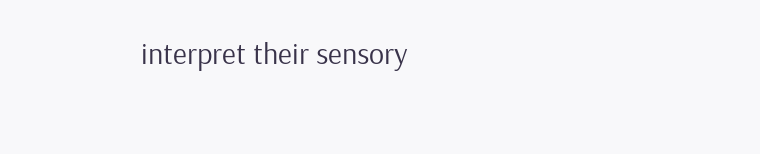interpret their sensory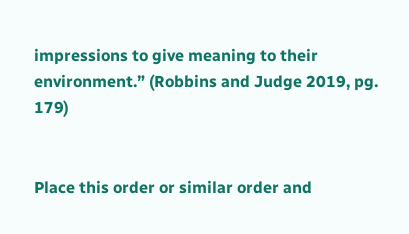impressions to give meaning to their environment.” (Robbins and Judge 2019, pg. 179)


Place this order or similar order and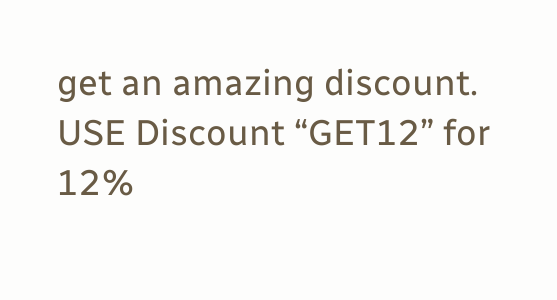get an amazing discount. USE Discount “GET12” for 12%